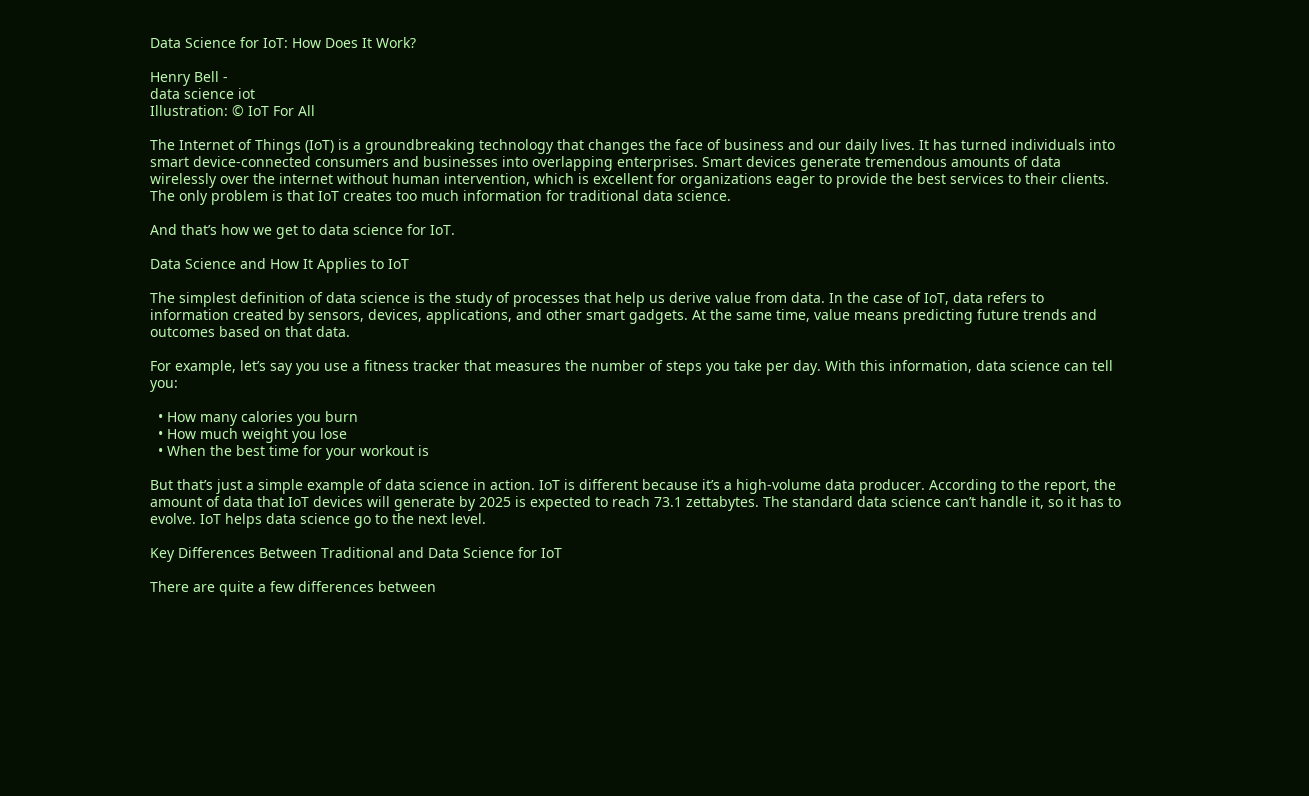Data Science for IoT: How Does It Work?

Henry Bell -
data science iot
Illustration: © IoT For All

The Internet of Things (IoT) is a groundbreaking technology that changes the face of business and our daily lives. It has turned individuals into smart device-connected consumers and businesses into overlapping enterprises. Smart devices generate tremendous amounts of data wirelessly over the internet without human intervention, which is excellent for organizations eager to provide the best services to their clients. The only problem is that IoT creates too much information for traditional data science.

And that’s how we get to data science for IoT.

Data Science and How It Applies to IoT

The simplest definition of data science is the study of processes that help us derive value from data. In the case of IoT, data refers to information created by sensors, devices, applications, and other smart gadgets. At the same time, value means predicting future trends and outcomes based on that data.

For example, let’s say you use a fitness tracker that measures the number of steps you take per day. With this information, data science can tell you:

  • How many calories you burn
  • How much weight you lose
  • When the best time for your workout is

But that’s just a simple example of data science in action. IoT is different because it’s a high-volume data producer. According to the report, the amount of data that IoT devices will generate by 2025 is expected to reach 73.1 zettabytes. The standard data science can’t handle it, so it has to evolve. IoT helps data science go to the next level.

Key Differences Between Traditional and Data Science for IoT

There are quite a few differences between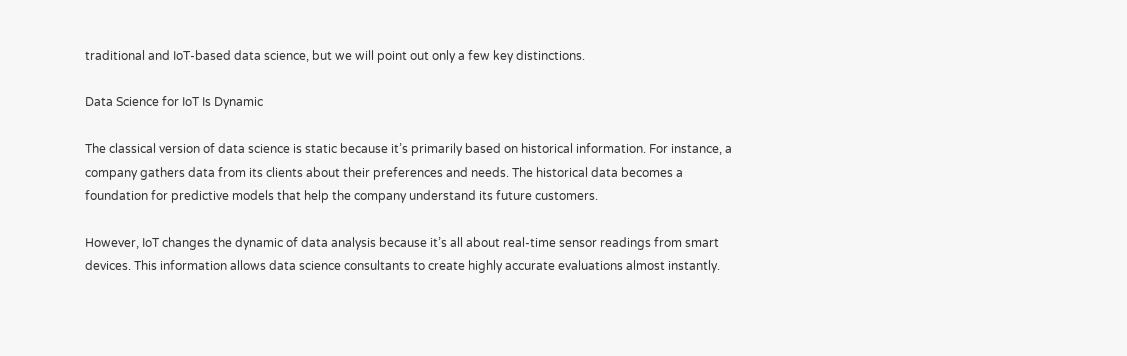traditional and IoT-based data science, but we will point out only a few key distinctions.

Data Science for IoT Is Dynamic

The classical version of data science is static because it’s primarily based on historical information. For instance, a company gathers data from its clients about their preferences and needs. The historical data becomes a foundation for predictive models that help the company understand its future customers.

However, IoT changes the dynamic of data analysis because it’s all about real-time sensor readings from smart devices. This information allows data science consultants to create highly accurate evaluations almost instantly.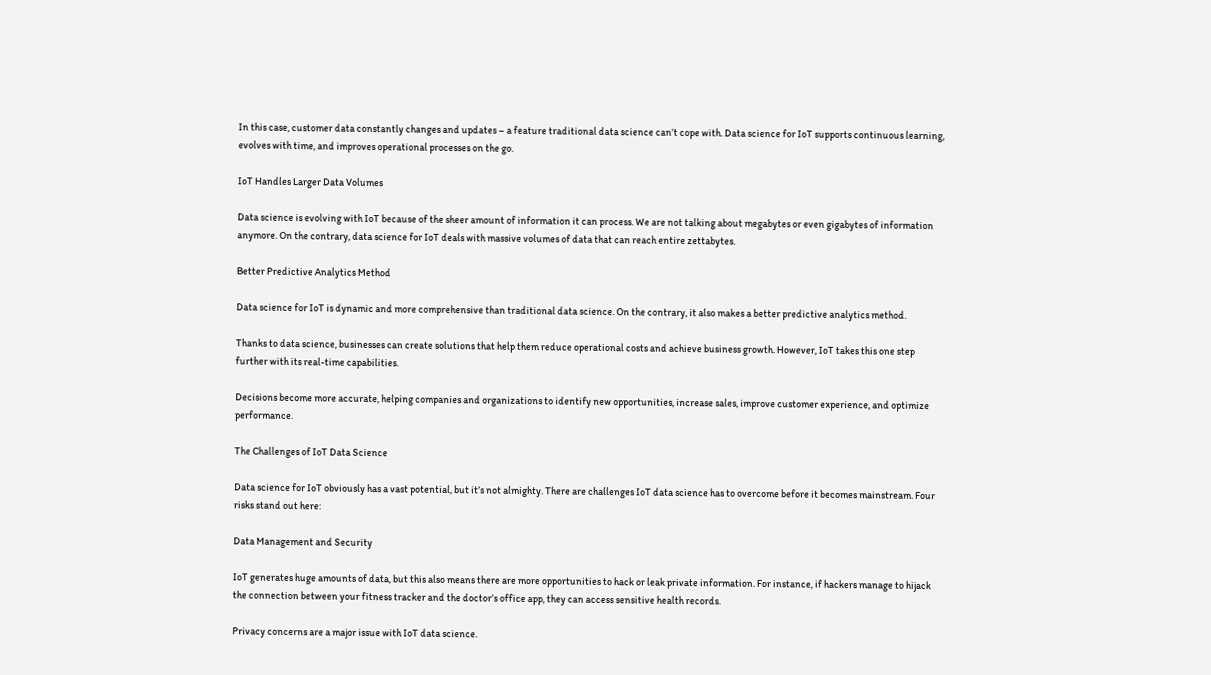In this case, customer data constantly changes and updates – a feature traditional data science can’t cope with. Data science for IoT supports continuous learning, evolves with time, and improves operational processes on the go.

IoT Handles Larger Data Volumes

Data science is evolving with IoT because of the sheer amount of information it can process. We are not talking about megabytes or even gigabytes of information anymore. On the contrary, data science for IoT deals with massive volumes of data that can reach entire zettabytes.

Better Predictive Analytics Method

Data science for IoT is dynamic and more comprehensive than traditional data science. On the contrary, it also makes a better predictive analytics method.

Thanks to data science, businesses can create solutions that help them reduce operational costs and achieve business growth. However, IoT takes this one step further with its real-time capabilities.

Decisions become more accurate, helping companies and organizations to identify new opportunities, increase sales, improve customer experience, and optimize performance.

The Challenges of IoT Data Science

Data science for IoT obviously has a vast potential, but it’s not almighty. There are challenges IoT data science has to overcome before it becomes mainstream. Four risks stand out here:

Data Management and Security

IoT generates huge amounts of data, but this also means there are more opportunities to hack or leak private information. For instance, if hackers manage to hijack the connection between your fitness tracker and the doctor’s office app, they can access sensitive health records.

Privacy concerns are a major issue with IoT data science.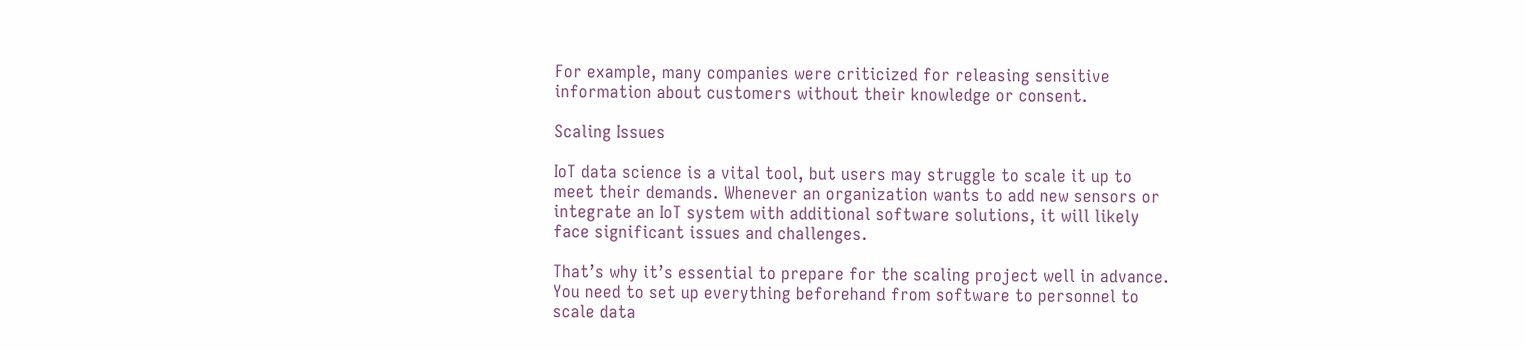For example, many companies were criticized for releasing sensitive information about customers without their knowledge or consent.

Scaling Issues

IoT data science is a vital tool, but users may struggle to scale it up to meet their demands. Whenever an organization wants to add new sensors or integrate an IoT system with additional software solutions, it will likely face significant issues and challenges.

That’s why it’s essential to prepare for the scaling project well in advance. You need to set up everything beforehand from software to personnel to scale data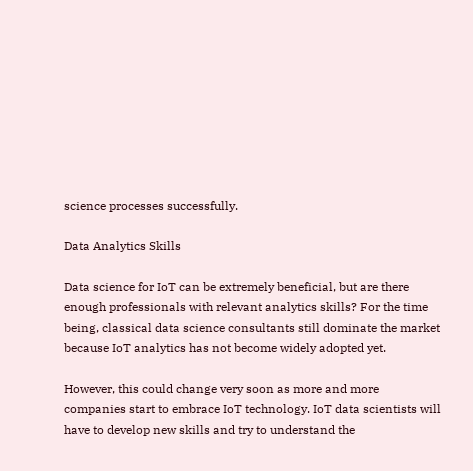science processes successfully.

Data Analytics Skills

Data science for IoT can be extremely beneficial, but are there enough professionals with relevant analytics skills? For the time being, classical data science consultants still dominate the market because IoT analytics has not become widely adopted yet.

However, this could change very soon as more and more companies start to embrace IoT technology. IoT data scientists will have to develop new skills and try to understand the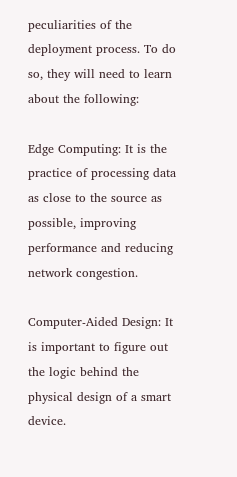peculiarities of the deployment process. To do so, they will need to learn about the following:

Edge Computing: It is the practice of processing data as close to the source as possible, improving performance and reducing network congestion.

Computer-Aided Design: It is important to figure out the logic behind the physical design of a smart device.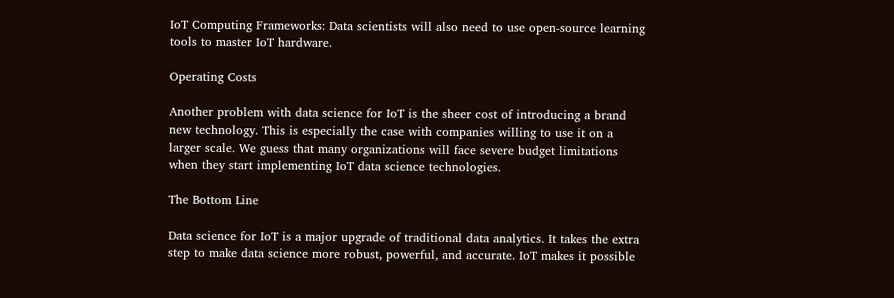IoT Computing Frameworks: Data scientists will also need to use open-source learning tools to master IoT hardware.

Operating Costs

Another problem with data science for IoT is the sheer cost of introducing a brand new technology. This is especially the case with companies willing to use it on a larger scale. We guess that many organizations will face severe budget limitations when they start implementing IoT data science technologies.

The Bottom Line

Data science for IoT is a major upgrade of traditional data analytics. It takes the extra step to make data science more robust, powerful, and accurate. IoT makes it possible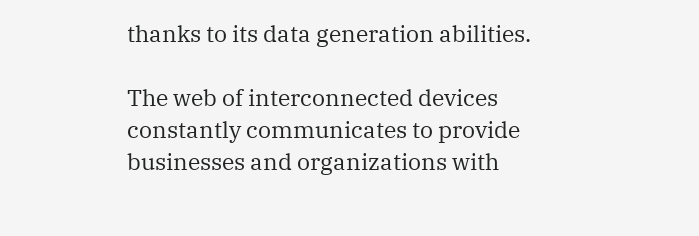thanks to its data generation abilities.

The web of interconnected devices constantly communicates to provide businesses and organizations with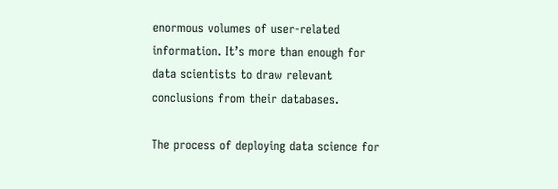enormous volumes of user-related information. It’s more than enough for data scientists to draw relevant conclusions from their databases.

The process of deploying data science for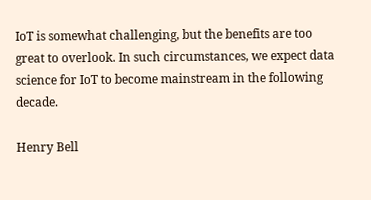IoT is somewhat challenging, but the benefits are too great to overlook. In such circumstances, we expect data science for IoT to become mainstream in the following decade.

Henry Bell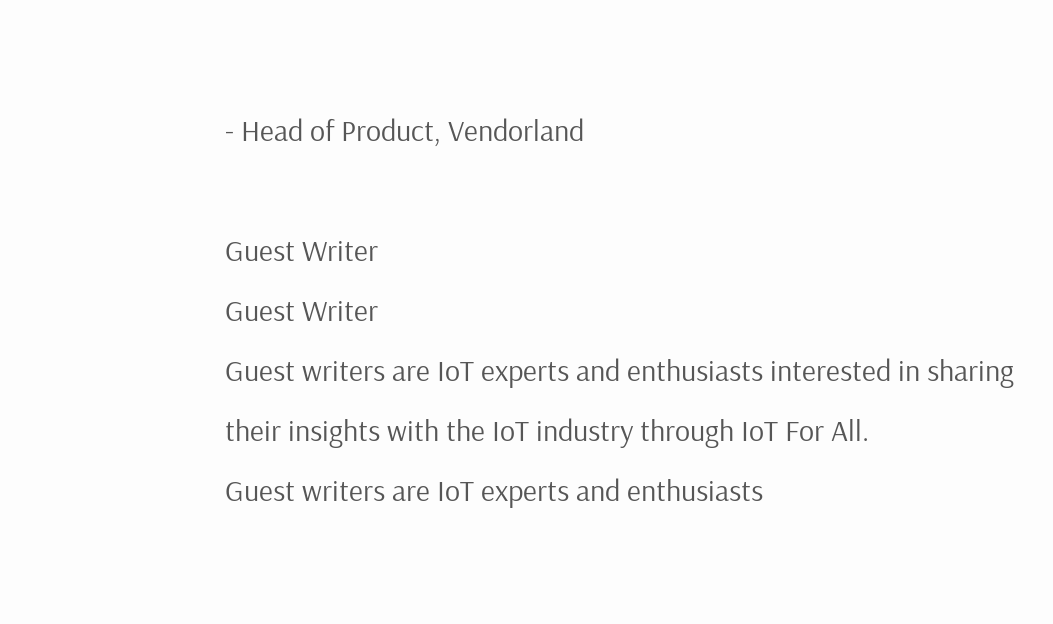- Head of Product, Vendorland

Guest Writer
Guest Writer
Guest writers are IoT experts and enthusiasts interested in sharing their insights with the IoT industry through IoT For All.
Guest writers are IoT experts and enthusiasts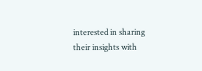interested in sharing their insights with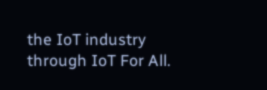the IoT industry through IoT For All.